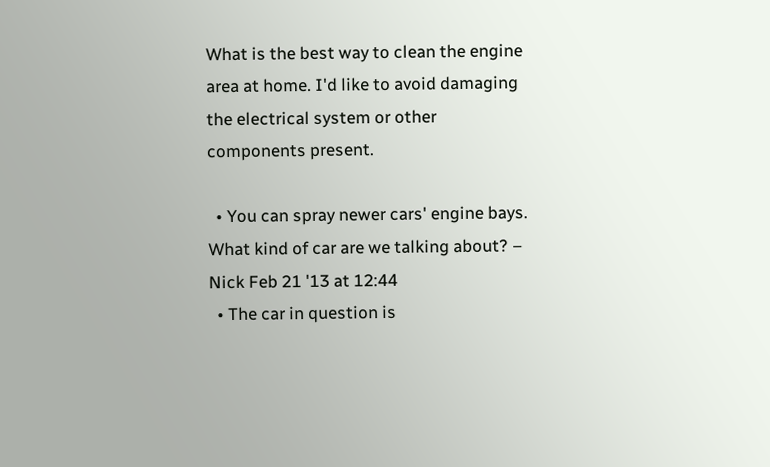What is the best way to clean the engine area at home. I'd like to avoid damaging the electrical system or other components present.

  • You can spray newer cars' engine bays. What kind of car are we talking about? – Nick Feb 21 '13 at 12:44
  • The car in question is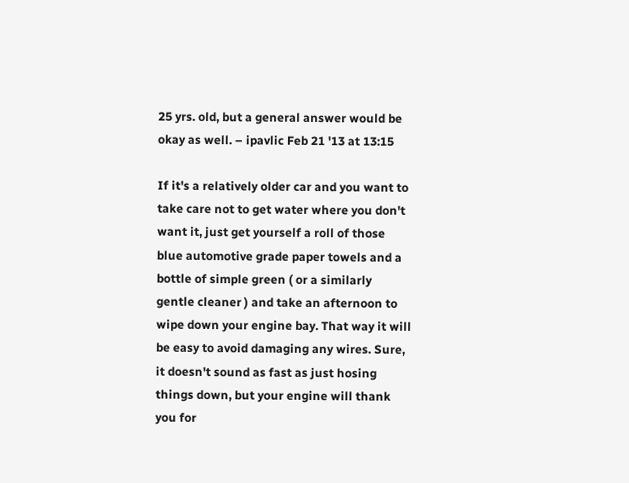25 yrs. old, but a general answer would be okay as well. – ipavlic Feb 21 '13 at 13:15

If it's a relatively older car and you want to take care not to get water where you don't want it, just get yourself a roll of those blue automotive grade paper towels and a bottle of simple green ( or a similarly gentle cleaner ) and take an afternoon to wipe down your engine bay. That way it will be easy to avoid damaging any wires. Sure, it doesn't sound as fast as just hosing things down, but your engine will thank you for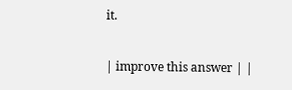it.

| improve this answer | |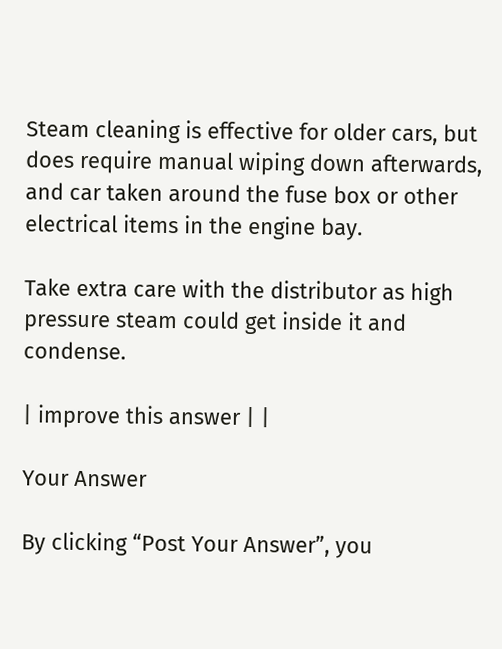Steam cleaning is effective for older cars, but does require manual wiping down afterwards, and car taken around the fuse box or other electrical items in the engine bay.

Take extra care with the distributor as high pressure steam could get inside it and condense.

| improve this answer | |

Your Answer

By clicking “Post Your Answer”, you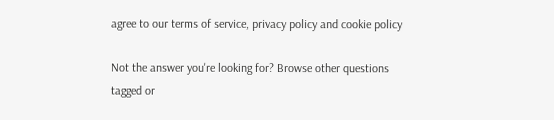agree to our terms of service, privacy policy and cookie policy

Not the answer you're looking for? Browse other questions tagged or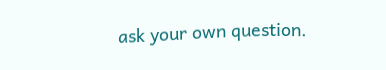ask your own question.